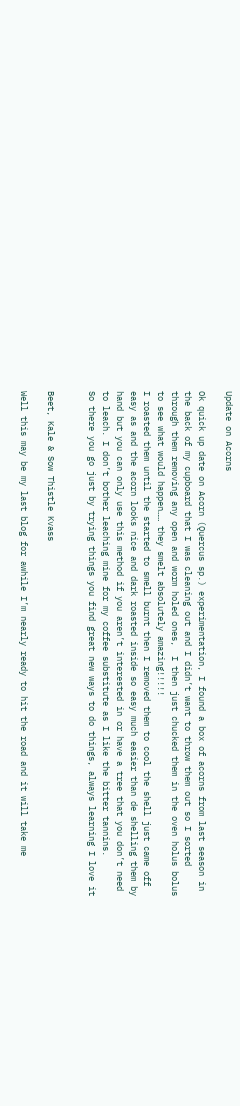Update on Acorns

Ok quick up date on Acorn (Quercus sp.) experimentation, I found a box of acorns from last season in the back of my cupboard that I was cleaning out and I didn’t want to throw them out so I sorted through them removing any open and worm holed ones,  I then just chucked them in the oven holus bolus to see what would happen…… they smelt absolutely amazing!!!!!
I roasted them until the started to smell burnt then I removed them to cool the shell just came off easy as and the acorn looks nice and dark roasted inside so easy much easier than de shelling them by hand but you can only use this method if you aren’t interested in or have a tree that you don’t need to leach. I don’t bother leaching mine for my coffee substitute as I like the bitter tannins.
So there you go just by trying things you find great new ways to do things, always learning I love it


Beet, Kale & Sow Thistle Kvass

Well this may be my last blog for awhile I’m nearly ready to hit the road and it will take me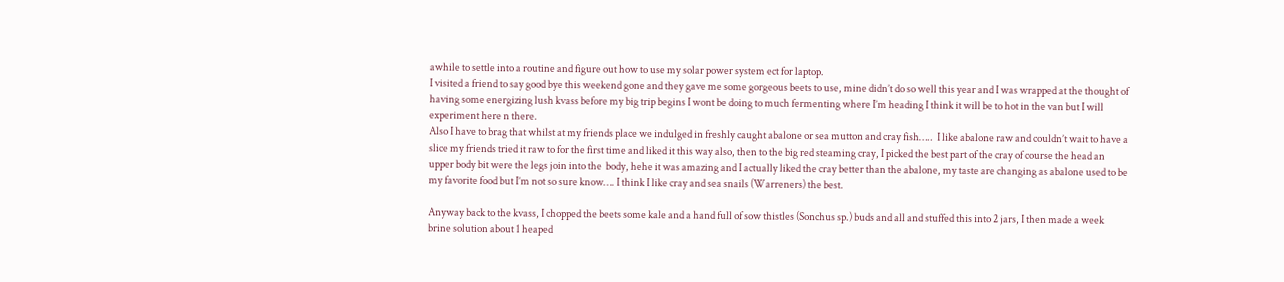awhile to settle into a routine and figure out how to use my solar power system ect for laptop.
I visited a friend to say good bye this weekend gone and they gave me some gorgeous beets to use, mine didn’t do so well this year and I was wrapped at the thought of having some energizing lush kvass before my big trip begins I wont be doing to much fermenting where I’m heading I think it will be to hot in the van but I will experiment here n there.
Also I have to brag that whilst at my friends place we indulged in freshly caught abalone or sea mutton and cray fish…..  I like abalone raw and couldn’t wait to have a slice my friends tried it raw to for the first time and liked it this way also, then to the big red steaming cray, I picked the best part of the cray of course the head an upper body bit were the legs join into the  body, hehe it was amazing and I actually liked the cray better than the abalone, my taste are changing as abalone used to be my favorite food but I’m not so sure know…. I think I like cray and sea snails (Warreners) the best.

Anyway back to the kvass, I chopped the beets some kale and a hand full of sow thistles (Sonchus sp.) buds and all and stuffed this into 2 jars, I then made a week brine solution about 1 heaped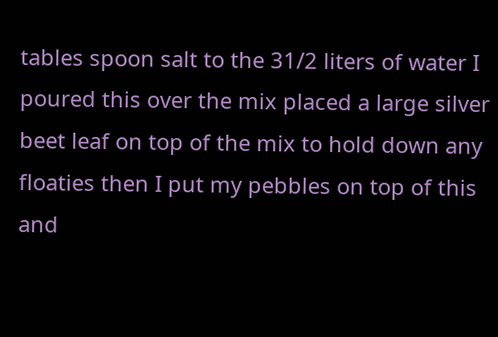tables spoon salt to the 31/2 liters of water I poured this over the mix placed a large silver beet leaf on top of the mix to hold down any floaties then I put my pebbles on top of this and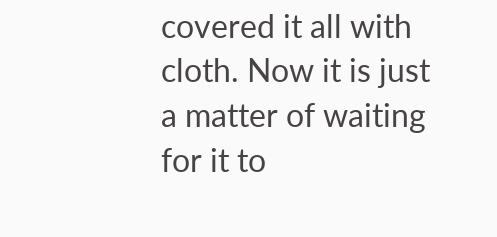covered it all with cloth. Now it is just a matter of waiting for it to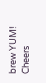brew YUM!
Cheers